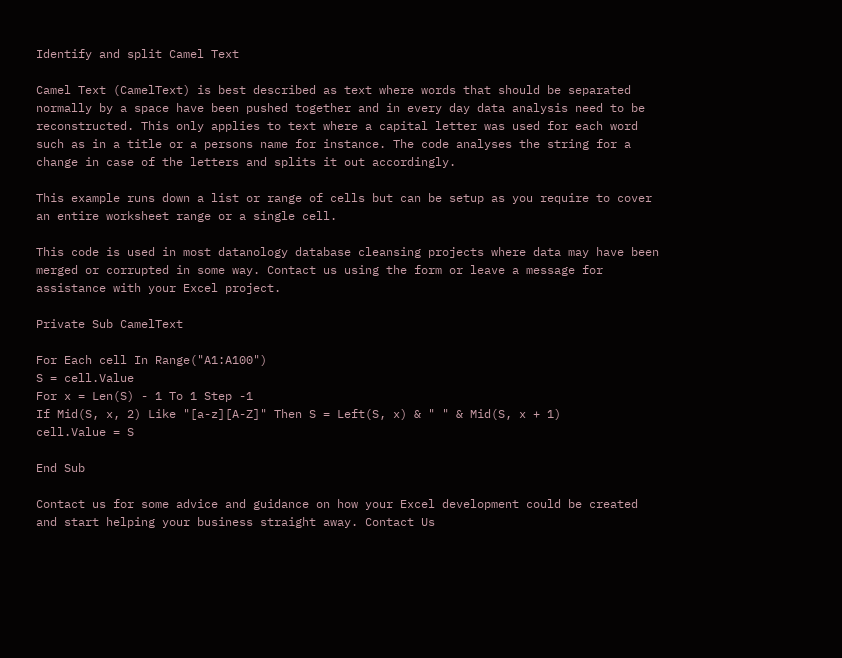Identify and split Camel Text

Camel Text (CamelText) is best described as text where words that should be separated normally by a space have been pushed together and in every day data analysis need to be reconstructed. This only applies to text where a capital letter was used for each word such as in a title or a persons name for instance. The code analyses the string for a change in case of the letters and splits it out accordingly.

This example runs down a list or range of cells but can be setup as you require to cover an entire worksheet range or a single cell.

This code is used in most datanology database cleansing projects where data may have been merged or corrupted in some way. Contact us using the form or leave a message for assistance with your Excel project.

Private Sub CamelText

For Each cell In Range("A1:A100")
S = cell.Value
For x = Len(S) - 1 To 1 Step -1
If Mid(S, x, 2) Like "[a-z][A-Z]" Then S = Left(S, x) & " " & Mid(S, x + 1)
cell.Value = S

End Sub

Contact us for some advice and guidance on how your Excel development could be created and start helping your business straight away. Contact Us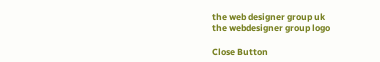the web designer group uk
the webdesigner group logo

Close Button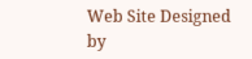Web Site Designed by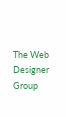The Web Designer Group